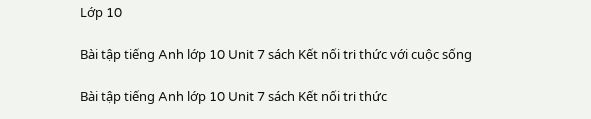Lớp 10

Bài tập tiếng Anh lớp 10 Unit 7 sách Kết nối tri thức với cuộc sống

Bài tập tiếng Anh lớp 10 Unit 7 sách Kết nối tri thức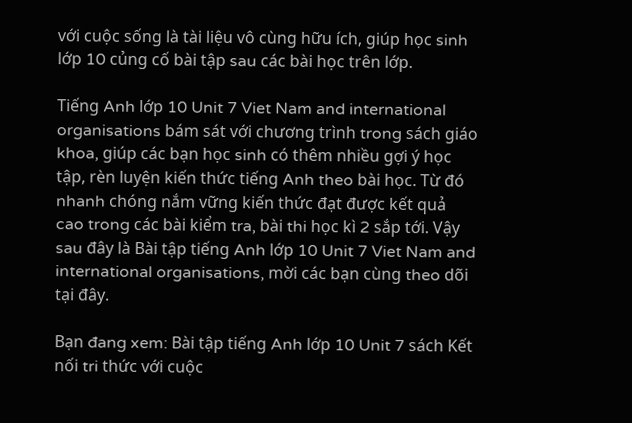với cuộc sống là tài liệu vô cùng hữu ích, giúp học sinh lớp 10 củng cố bài tập sau các bài học trên lớp.

Tiếng Anh lớp 10 Unit 7 Viet Nam and international organisations bám sát với chương trình trong sách giáo khoa, giúp các bạn học sinh có thêm nhiều gợi ý học tập, rèn luyện kiến thức tiếng Anh theo bài học. Từ đó nhanh chóng nắm vững kiến thức đạt được kết quả cao trong các bài kiểm tra, bài thi học kì 2 sắp tới. Vậy sau đây là Bài tập tiếng Anh lớp 10 Unit 7 Viet Nam and international organisations, mời các bạn cùng theo dõi tại đây.

Bạn đang xem: Bài tập tiếng Anh lớp 10 Unit 7 sách Kết nối tri thức với cuộc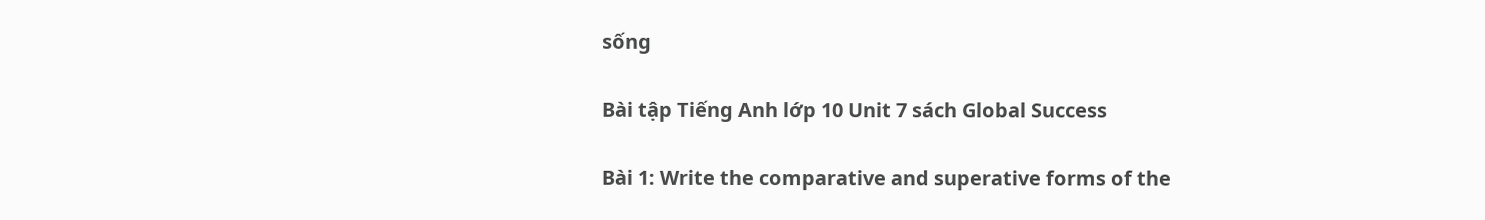sống

Bài tập Tiếng Anh lớp 10 Unit 7 sách Global Success

Bài 1: Write the comparative and superative forms of the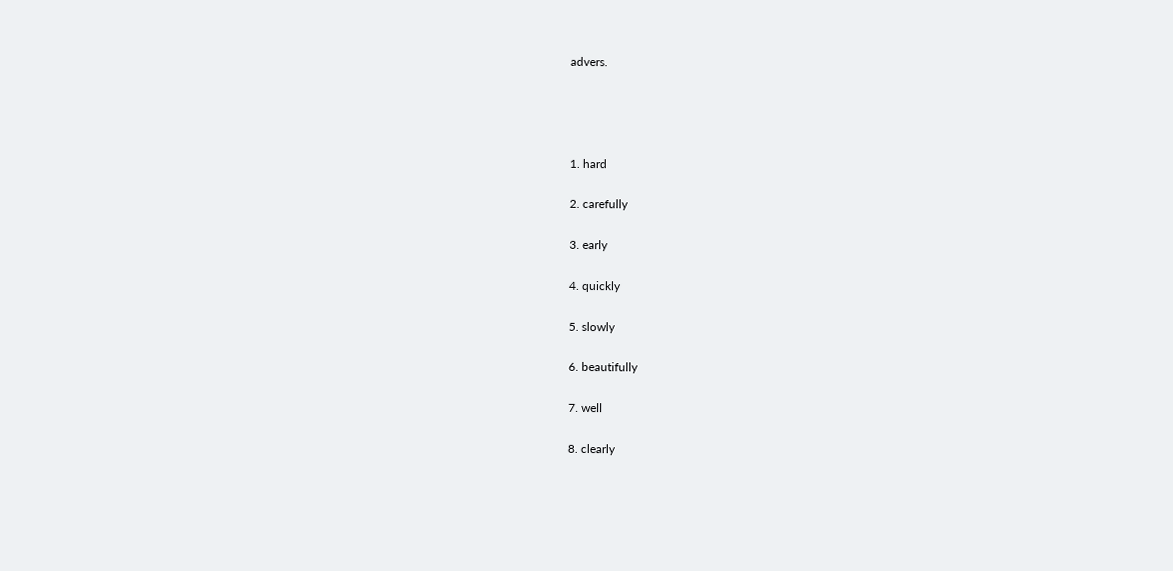advers.




1. hard

2. carefully

3. early

4. quickly

5. slowly

6. beautifully

7. well

8. clearly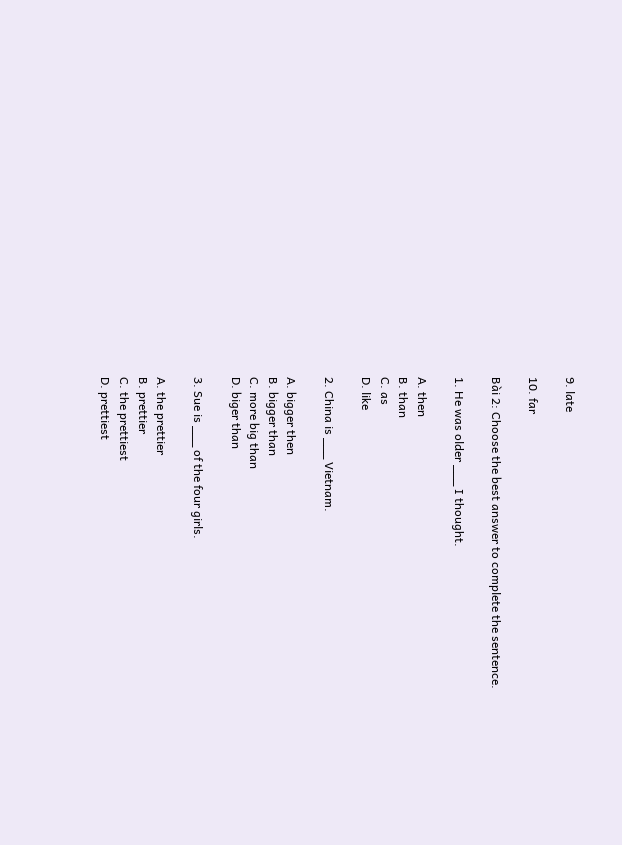9. late

10. far

Bài 2: Choose the best answer to complete the sentence.

1. He was older ___ I thought.

A. then
B. than
C. as
D. like

2. China is ___ Vietnam.

A. bigger then
B. bigger than
C. more big than
D. biger than

3. Sue is ___ of the four girls.

A. the prettier
B. prettier
C. the prettiest
D. prettiest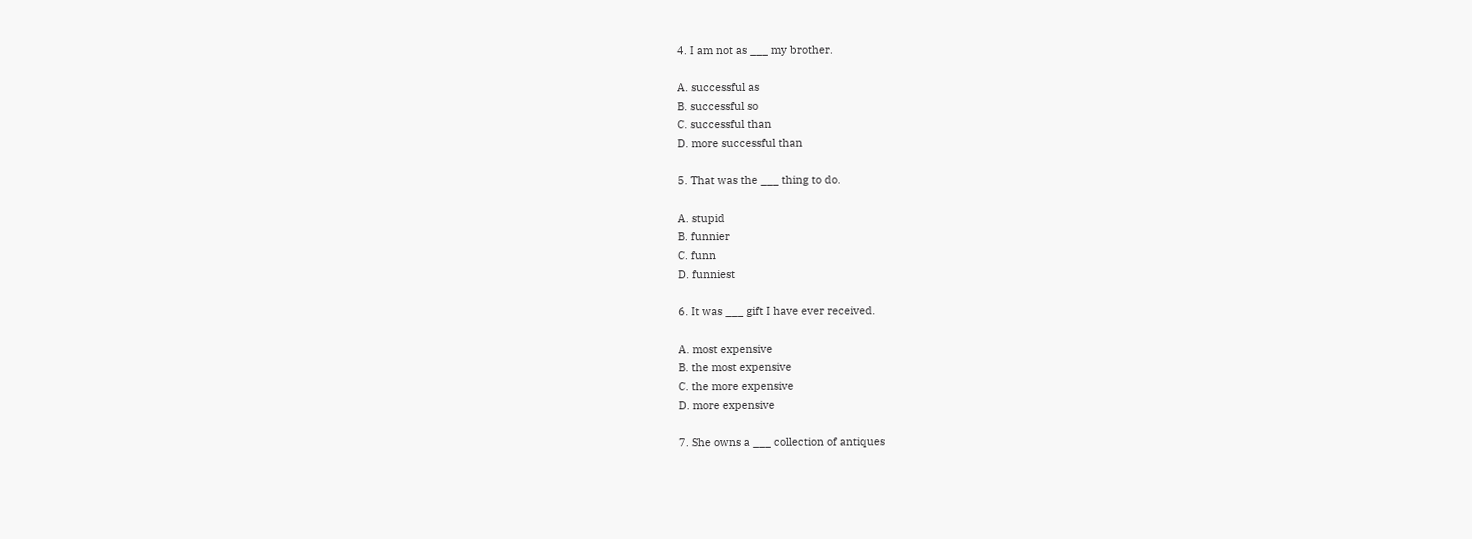4. I am not as ___ my brother.

A. successful as
B. successful so
C. successful than
D. more successful than

5. That was the ___ thing to do.

A. stupid
B. funnier
C. funn
D. funniest

6. It was ___ gift I have ever received.

A. most expensive
B. the most expensive
C. the more expensive
D. more expensive

7. She owns a ___ collection of antiques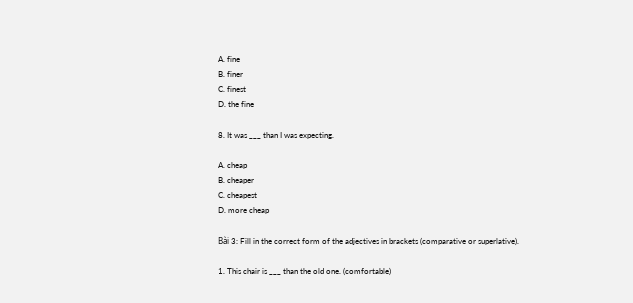A. fine
B. finer
C. finest
D. the fine

8. It was ___ than I was expecting.

A. cheap
B. cheaper
C. cheapest
D. more cheap

Bài 3: Fill in the correct form of the adjectives in brackets (comparative or superlative).

1. This chair is ___ than the old one. (comfortable)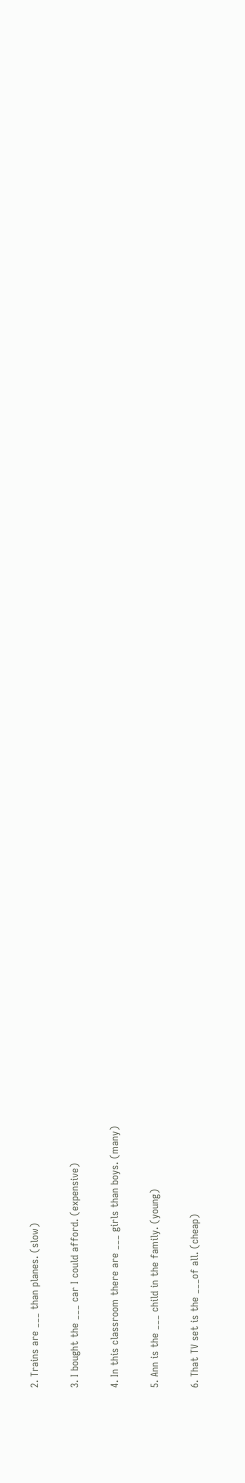2. Trains are ___ than planes. (slow)

3. I bought the ___ car I could afford. (expensive)

4. In this classroom there are ___ girls than boys. (many)

5. Ann is the ___ child in the family. (young)

6. That TV set is the ___of all. (cheap)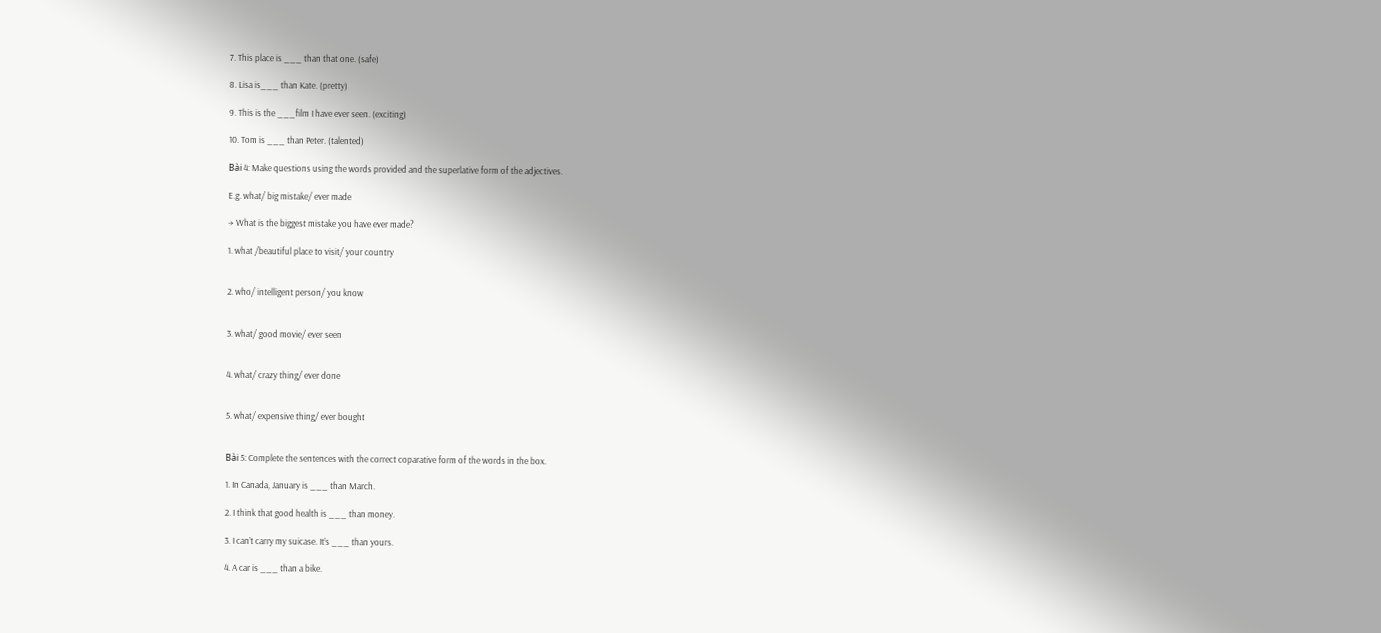7. This place is ___ than that one. (safe)

8. Lisa is___ than Kate. (pretty)

9. This is the ___film I have ever seen. (exciting)

10. Tom is ___ than Peter. (talented)

Bài 4: Make questions using the words provided and the superlative form of the adjectives.

E.g. what/ big mistake/ ever made

→ What is the biggest mistake you have ever made?

1. what /beautiful place to visit/ your country


2. who/ intelligent person/ you know


3. what/ good movie/ ever seen


4. what/ crazy thing/ ever done


5. what/ expensive thing/ ever bought


Bài 5: Complete the sentences with the correct coparative form of the words in the box.

1. In Canada, January is ___ than March.

2. I think that good health is ___ than money.

3. I can’t carry my suicase. It’s ___ than yours.

4. A car is ___ than a bike.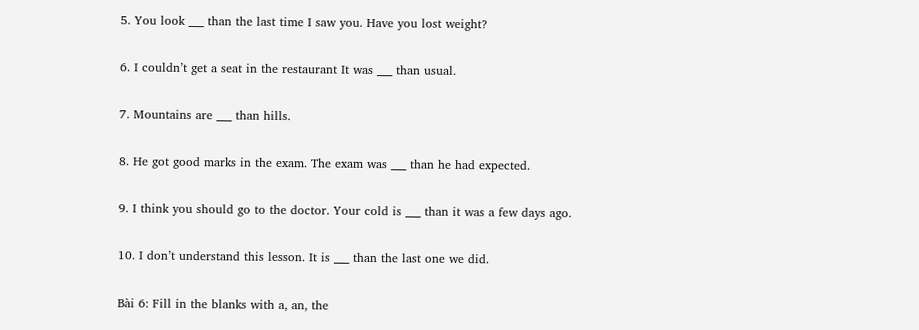5. You look ___ than the last time I saw you. Have you lost weight?

6. I couldn’t get a seat in the restaurant It was ___ than usual.

7. Mountains are ___ than hills.

8. He got good marks in the exam. The exam was ___ than he had expected.

9. I think you should go to the doctor. Your cold is ___ than it was a few days ago.

10. I don’t understand this lesson. It is ___ than the last one we did.

Bài 6: Fill in the blanks with a, an, the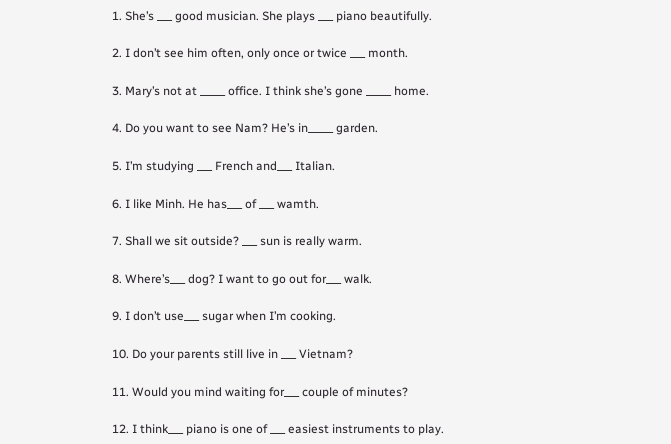1. She’s ___ good musician. She plays ___ piano beautifully.

2. I don’t see him often, only once or twice ___ month.

3. Mary’s not at _____ office. I think she’s gone _____ home.

4. Do you want to see Nam? He’s in_____ garden.

5. I’m studying ___ French and___ Italian.

6. I like Minh. He has___ of ___ wamth.

7. Shall we sit outside? ___ sun is really warm.

8. Where’s___ dog? I want to go out for___ walk.

9. I don’t use___ sugar when I’m cooking.

10. Do your parents still live in ___ Vietnam?

11. Would you mind waiting for___ couple of minutes?

12. I think___ piano is one of ___ easiest instruments to play.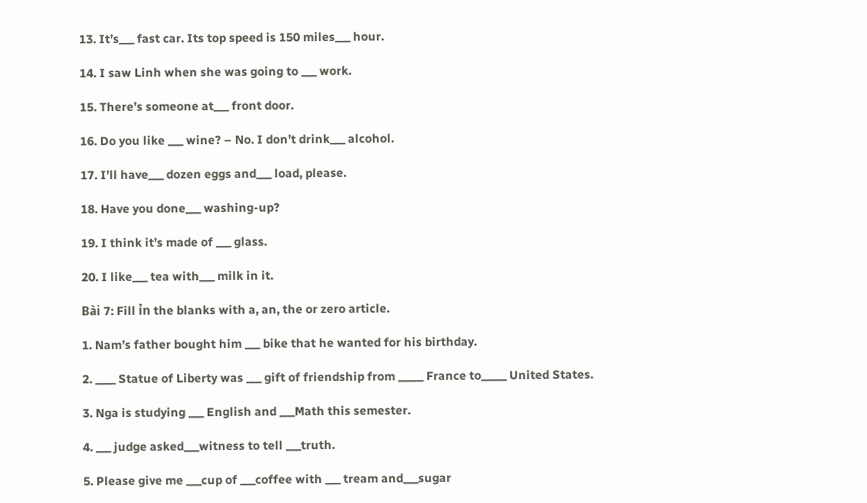13. It’s___ fast car. Its top speed is 150 miles___ hour.

14. I saw Linh when she was going to ___ work.

15. There’s someone at___ front door.

16. Do you like ___ wine? – No. I don’t drink___ alcohol.

17. I’ll have___ dozen eggs and___ load, please.

18. Have you done___ washing-up?

19. I think it’s made of ___ glass.

20. I like___ tea with___ milk in it.

Bài 7: Fill ỉn the blanks with a, an, the or zero article.

1. Nam’s father bought him ___ bike that he wanted for his birthday.

2. ____ Statue of Liberty was ___ gift of friendship from _____ France to_____ United States.

3. Nga is studying ___ English and ___Math this semester.

4. ___ judge asked___witness to tell ___truth.

5. Please give me ___cup of ___coffee with ___ tream and___sugar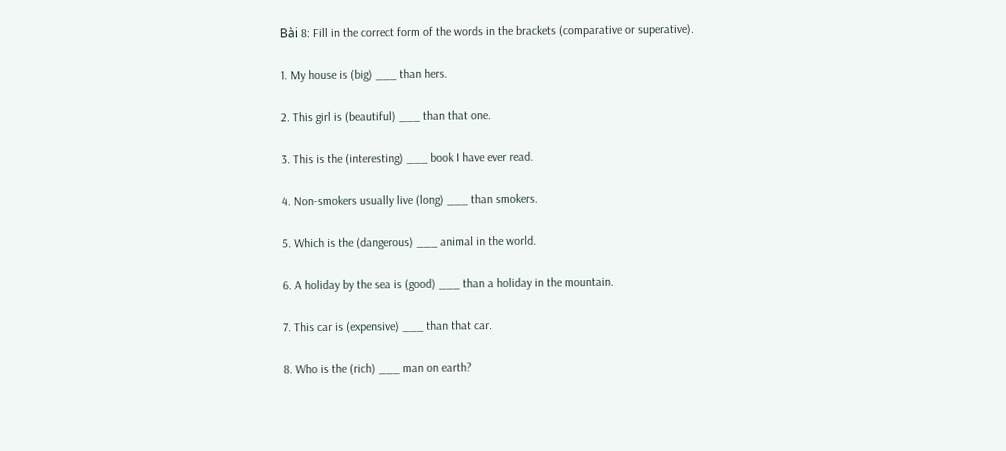Bài 8: Fill in the correct form of the words in the brackets (comparative or superative).

1. My house is (big) ___ than hers.

2. This girl is (beautiful) ___ than that one.

3. This is the (interesting) ___ book I have ever read.

4. Non-smokers usually live (long) ___ than smokers.

5. Which is the (dangerous) ___ animal in the world.

6. A holiday by the sea is (good) ___ than a holiday in the mountain.

7. This car is (expensive) ___ than that car.

8. Who is the (rich) ___ man on earth?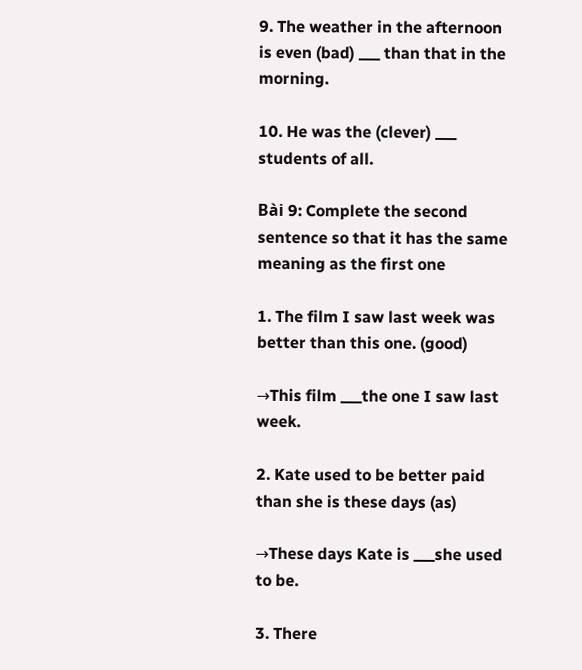9. The weather in the afternoon is even (bad) ___ than that in the morning.

10. He was the (clever) ___ students of all.

Bài 9: Complete the second sentence so that it has the same meaning as the first one

1. The film I saw last week was better than this one. (good)

→This film ___the one I saw last week.

2. Kate used to be better paid than she is these days (as)

→These days Kate is ___she used to be.

3. There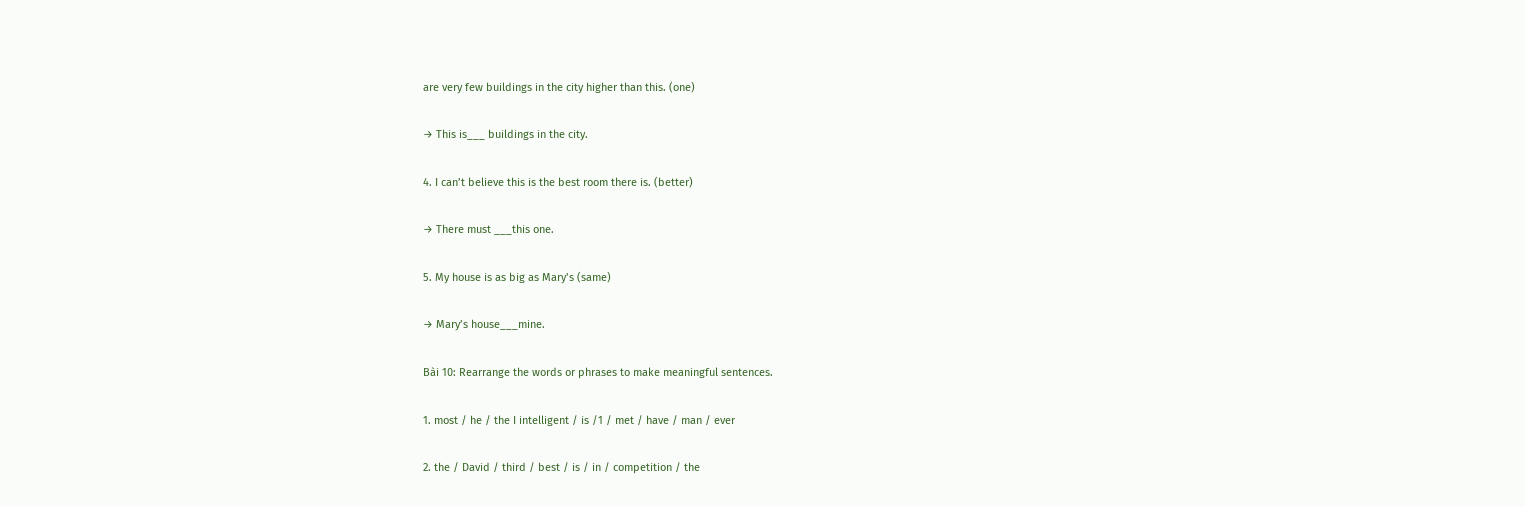are very few buildings in the city higher than this. (one)

→ This is___ buildings in the city.

4. I can’t believe this is the best room there is. (better)

→ There must ___this one.

5. My house is as big as Mary’s (same)

→ Mary’s house___mine.

Bài 10: Rearrange the words or phrases to make meaningful sentences.

1. most / he / the I intelligent / is /1 / met / have / man / ever

2. the / David / third / best / is / in / competition / the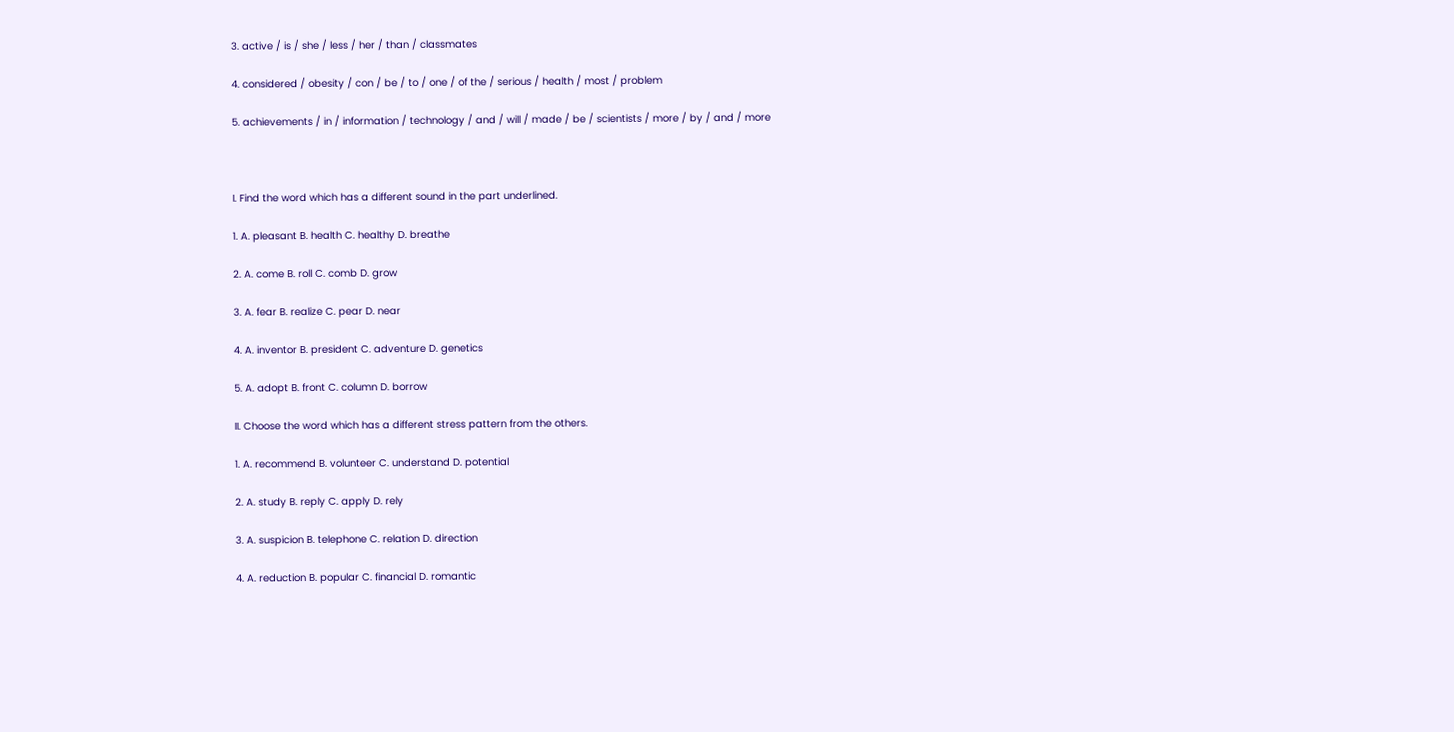3. active / is / she / less / her / than / classmates

4. considered / obesity / con / be / to / one / of the / serious / health / most / problem

5. achievements / in / information / technology / and / will / made / be / scientists / more / by / and / more



I. Find the word which has a different sound in the part underlined.

1. A. pleasant B. health C. healthy D. breathe

2. A. come B. roll C. comb D. grow

3. A. fear B. realize C. pear D. near

4. A. inventor B. president C. adventure D. genetics

5. A. adopt B. front C. column D. borrow

II. Choose the word which has a different stress pattern from the others.

1. A. recommend B. volunteer C. understand D. potential

2. A. study B. reply C. apply D. rely

3. A. suspicion B. telephone C. relation D. direction

4. A. reduction B. popular C. financial D. romantic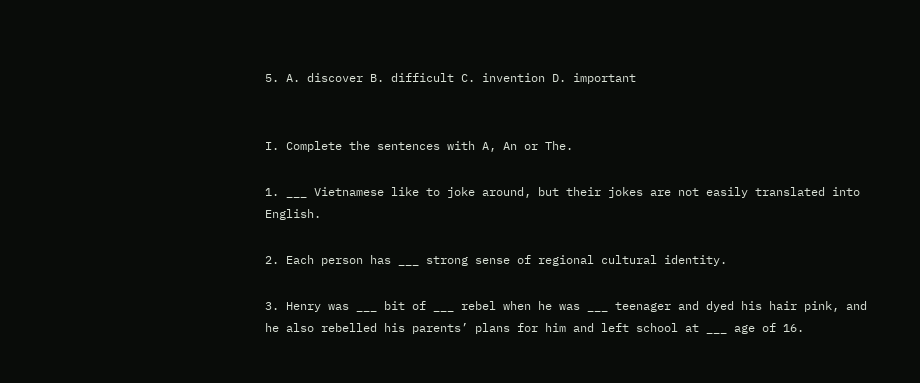5. A. discover B. difficult C. invention D. important


I. Complete the sentences with A, An or The.

1. ___ Vietnamese like to joke around, but their jokes are not easily translated into English.

2. Each person has ___ strong sense of regional cultural identity.

3. Henry was ___ bit of ___ rebel when he was ___ teenager and dyed his hair pink, and he also rebelled his parents’ plans for him and left school at ___ age of 16.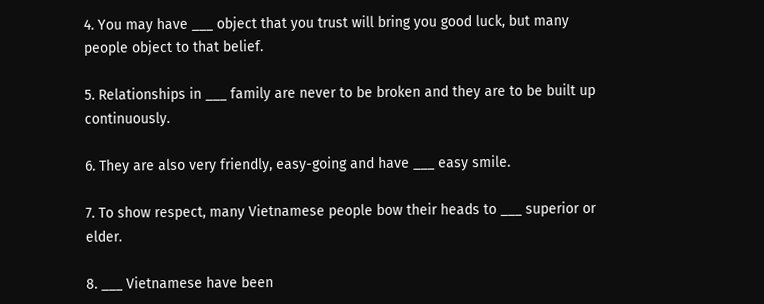4. You may have ___ object that you trust will bring you good luck, but many people object to that belief.

5. Relationships in ___ family are never to be broken and they are to be built up continuously.

6. They are also very friendly, easy-going and have ___ easy smile.

7. To show respect, many Vietnamese people bow their heads to ___ superior or elder.

8. ___ Vietnamese have been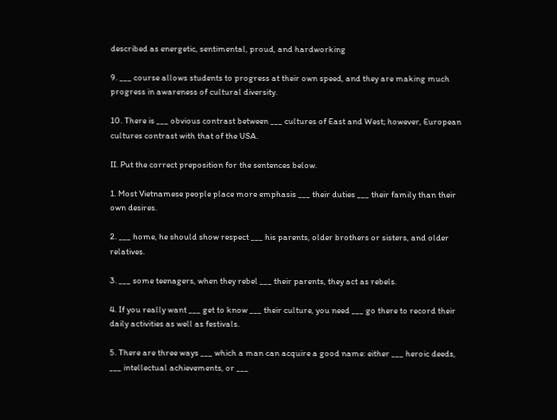described as energetic, sentimental, proud, and hardworking

9. ___ course allows students to progress at their own speed, and they are making much progress in awareness of cultural diversity.

10. There is ___ obvious contrast between ___ cultures of East and West; however, European cultures contrast with that of the USA.

II. Put the correct preposition for the sentences below.

1. Most Vietnamese people place more emphasis ___ their duties ___ their family than their own desires.

2. ___ home, he should show respect ___ his parents, older brothers or sisters, and older relatives.

3. ___ some teenagers, when they rebel ___ their parents, they act as rebels.

4. If you really want ___ get to know ___ their culture, you need ___ go there to record their daily activities as well as festivals.

5. There are three ways ___ which a man can acquire a good name: either ___ heroic deeds, ___ intellectual achievements, or ___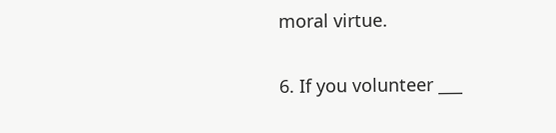moral virtue.

6. If you volunteer ___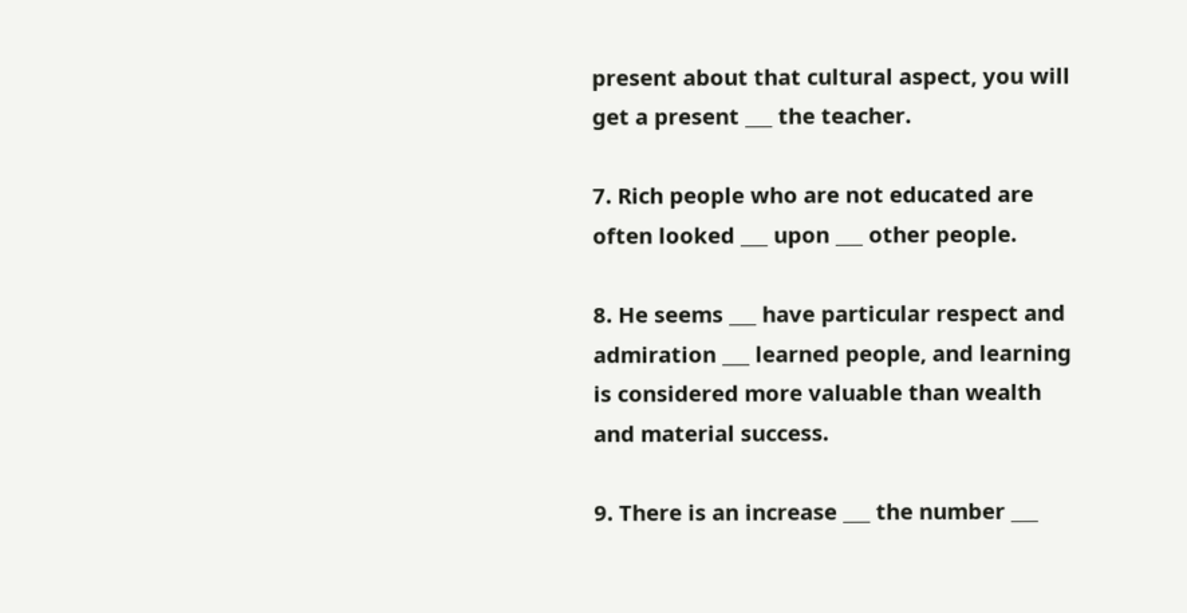present about that cultural aspect, you will get a present ___ the teacher.

7. Rich people who are not educated are often looked ___ upon ___ other people.

8. He seems ___ have particular respect and admiration ___ learned people, and learning is considered more valuable than wealth and material success.

9. There is an increase ___ the number ___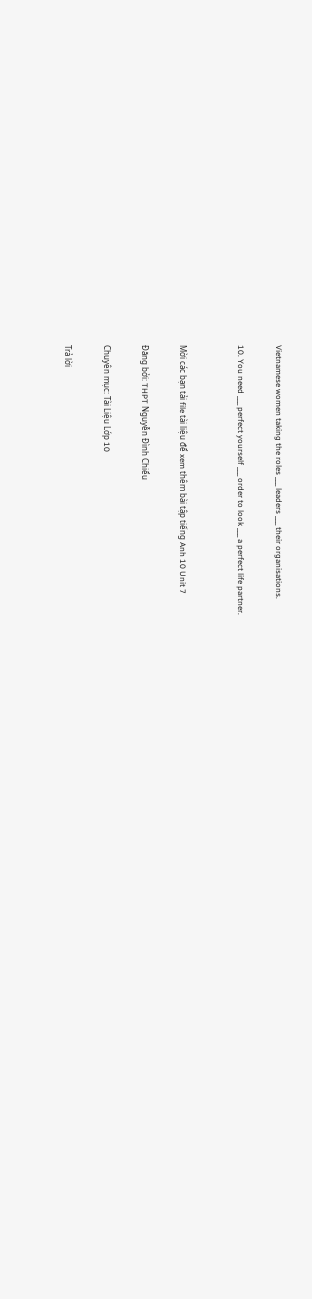Vietnamese women taking the roles ___ leaders ___ their organisations.

10. You need ___ perfect yourself ___ order to look ___ a perfect life partner.


Mời các bạn tải file tài liệu để xem thêm bài tập tiếng Anh 10 Unit 7

Đăng bởi: THPT Nguyễn Đình Chiểu

Chuyên mục: Tài Liệu Lớp 10

Trả lời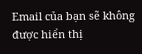Email của bạn sẽ không được hiển thị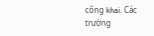công khai. Các trường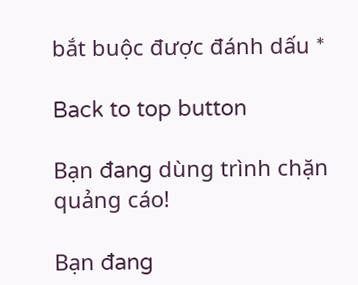bắt buộc được đánh dấu *

Back to top button

Bạn đang dùng trình chặn quảng cáo!

Bạn đang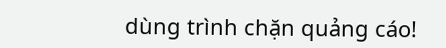dùng trình chặn quảng cáo!